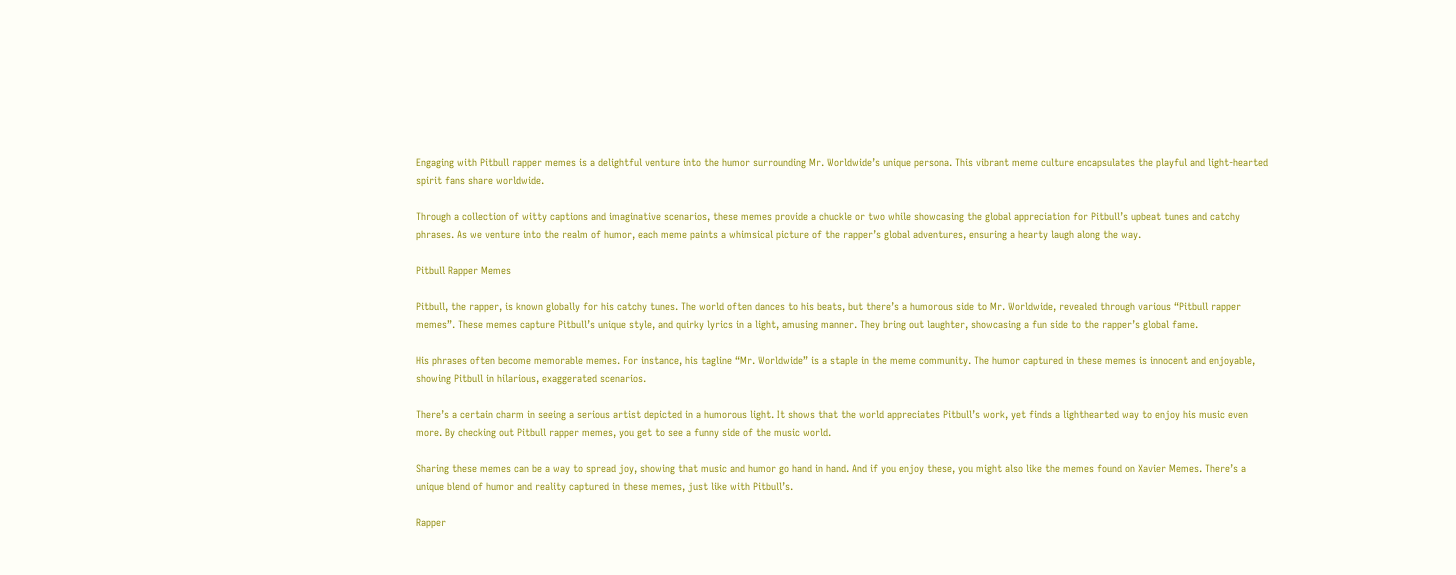Engaging with Pitbull rapper memes is a delightful venture into the humor surrounding Mr. Worldwide’s unique persona. This vibrant meme culture encapsulates the playful and light-hearted spirit fans share worldwide.

Through a collection of witty captions and imaginative scenarios, these memes provide a chuckle or two while showcasing the global appreciation for Pitbull’s upbeat tunes and catchy phrases. As we venture into the realm of humor, each meme paints a whimsical picture of the rapper’s global adventures, ensuring a hearty laugh along the way.

Pitbull Rapper Memes

Pitbull, the rapper, is known globally for his catchy tunes. The world often dances to his beats, but there’s a humorous side to Mr. Worldwide, revealed through various “Pitbull rapper memes”. These memes capture Pitbull’s unique style, and quirky lyrics in a light, amusing manner. They bring out laughter, showcasing a fun side to the rapper’s global fame.

His phrases often become memorable memes. For instance, his tagline “Mr. Worldwide” is a staple in the meme community. The humor captured in these memes is innocent and enjoyable, showing Pitbull in hilarious, exaggerated scenarios.

There’s a certain charm in seeing a serious artist depicted in a humorous light. It shows that the world appreciates Pitbull’s work, yet finds a lighthearted way to enjoy his music even more. By checking out Pitbull rapper memes, you get to see a funny side of the music world.

Sharing these memes can be a way to spread joy, showing that music and humor go hand in hand. And if you enjoy these, you might also like the memes found on Xavier Memes. There’s a unique blend of humor and reality captured in these memes, just like with Pitbull’s.

Rapper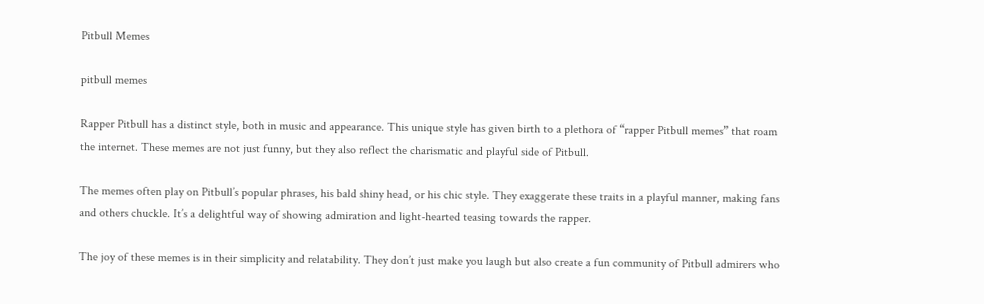Pitbull Memes

pitbull memes

Rapper Pitbull has a distinct style, both in music and appearance. This unique style has given birth to a plethora of “rapper Pitbull memes” that roam the internet. These memes are not just funny, but they also reflect the charismatic and playful side of Pitbull.

The memes often play on Pitbull’s popular phrases, his bald shiny head, or his chic style. They exaggerate these traits in a playful manner, making fans and others chuckle. It’s a delightful way of showing admiration and light-hearted teasing towards the rapper.

The joy of these memes is in their simplicity and relatability. They don’t just make you laugh but also create a fun community of Pitbull admirers who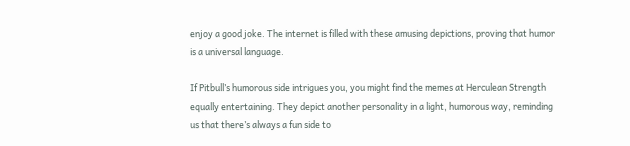enjoy a good joke. The internet is filled with these amusing depictions, proving that humor is a universal language.

If Pitbull’s humorous side intrigues you, you might find the memes at Herculean Strength equally entertaining. They depict another personality in a light, humorous way, reminding us that there’s always a fun side to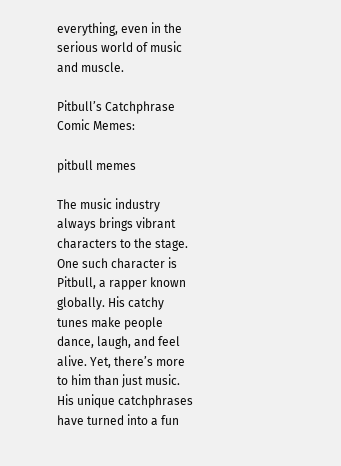everything, even in the serious world of music and muscle.

Pitbull’s Catchphrase Comic Memes:

pitbull memes

The music industry always brings vibrant characters to the stage. One such character is Pitbull, a rapper known globally. His catchy tunes make people dance, laugh, and feel alive. Yet, there’s more to him than just music. His unique catchphrases have turned into a fun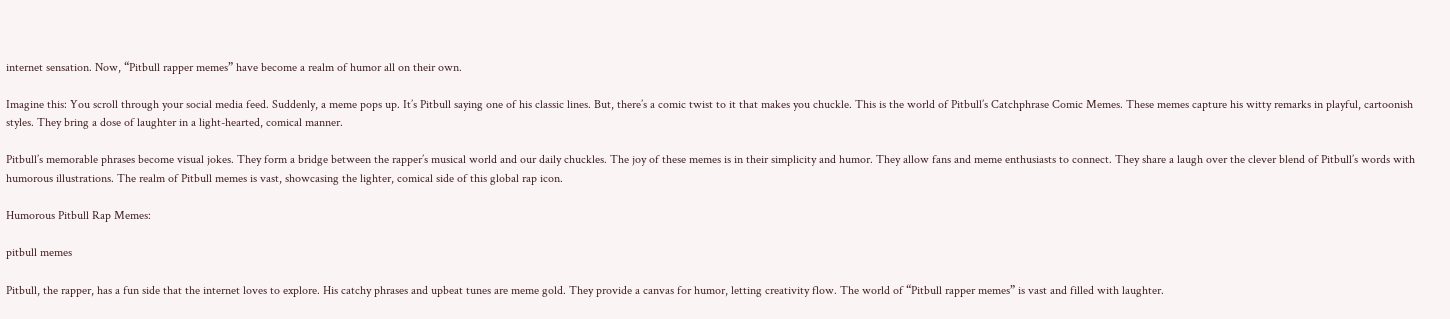internet sensation. Now, “Pitbull rapper memes” have become a realm of humor all on their own.

Imagine this: You scroll through your social media feed. Suddenly, a meme pops up. It’s Pitbull saying one of his classic lines. But, there’s a comic twist to it that makes you chuckle. This is the world of Pitbull’s Catchphrase Comic Memes. These memes capture his witty remarks in playful, cartoonish styles. They bring a dose of laughter in a light-hearted, comical manner.

Pitbull’s memorable phrases become visual jokes. They form a bridge between the rapper’s musical world and our daily chuckles. The joy of these memes is in their simplicity and humor. They allow fans and meme enthusiasts to connect. They share a laugh over the clever blend of Pitbull’s words with humorous illustrations. The realm of Pitbull memes is vast, showcasing the lighter, comical side of this global rap icon.

Humorous Pitbull Rap Memes:

pitbull memes

Pitbull, the rapper, has a fun side that the internet loves to explore. His catchy phrases and upbeat tunes are meme gold. They provide a canvas for humor, letting creativity flow. The world of “Pitbull rapper memes” is vast and filled with laughter.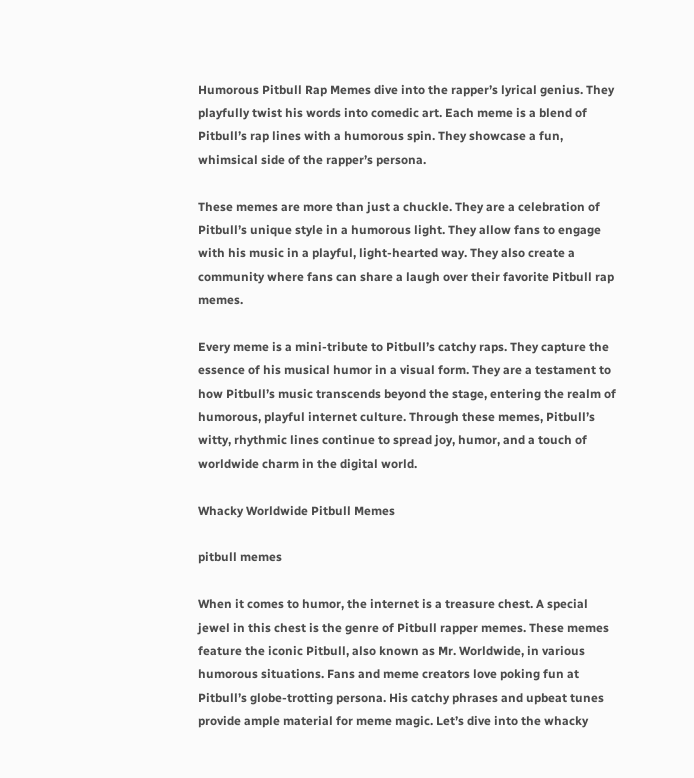Humorous Pitbull Rap Memes dive into the rapper’s lyrical genius. They playfully twist his words into comedic art. Each meme is a blend of Pitbull’s rap lines with a humorous spin. They showcase a fun, whimsical side of the rapper’s persona.

These memes are more than just a chuckle. They are a celebration of Pitbull’s unique style in a humorous light. They allow fans to engage with his music in a playful, light-hearted way. They also create a community where fans can share a laugh over their favorite Pitbull rap memes.

Every meme is a mini-tribute to Pitbull’s catchy raps. They capture the essence of his musical humor in a visual form. They are a testament to how Pitbull’s music transcends beyond the stage, entering the realm of humorous, playful internet culture. Through these memes, Pitbull’s witty, rhythmic lines continue to spread joy, humor, and a touch of worldwide charm in the digital world.

Whacky Worldwide Pitbull Memes

pitbull memes

When it comes to humor, the internet is a treasure chest. A special jewel in this chest is the genre of Pitbull rapper memes. These memes feature the iconic Pitbull, also known as Mr. Worldwide, in various humorous situations. Fans and meme creators love poking fun at Pitbull’s globe-trotting persona. His catchy phrases and upbeat tunes provide ample material for meme magic. Let’s dive into the whacky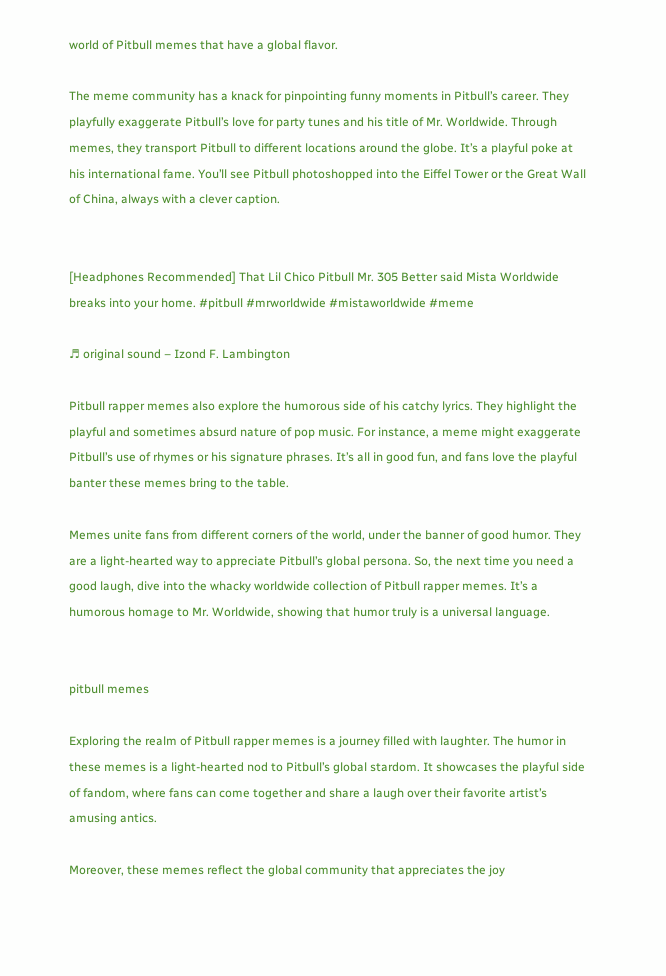world of Pitbull memes that have a global flavor.

The meme community has a knack for pinpointing funny moments in Pitbull’s career. They playfully exaggerate Pitbull’s love for party tunes and his title of Mr. Worldwide. Through memes, they transport Pitbull to different locations around the globe. It’s a playful poke at his international fame. You’ll see Pitbull photoshopped into the Eiffel Tower or the Great Wall of China, always with a clever caption.


[Headphones Recommended] That Lil Chico Pitbull Mr. 305 Better said Mista Worldwide breaks into your home. #pitbull #mrworldwide #mistaworldwide #meme

♬ original sound – Izond F. Lambington

Pitbull rapper memes also explore the humorous side of his catchy lyrics. They highlight the playful and sometimes absurd nature of pop music. For instance, a meme might exaggerate Pitbull’s use of rhymes or his signature phrases. It’s all in good fun, and fans love the playful banter these memes bring to the table.

Memes unite fans from different corners of the world, under the banner of good humor. They are a light-hearted way to appreciate Pitbull’s global persona. So, the next time you need a good laugh, dive into the whacky worldwide collection of Pitbull rapper memes. It’s a humorous homage to Mr. Worldwide, showing that humor truly is a universal language.


pitbull memes

Exploring the realm of Pitbull rapper memes is a journey filled with laughter. The humor in these memes is a light-hearted nod to Pitbull’s global stardom. It showcases the playful side of fandom, where fans can come together and share a laugh over their favorite artist’s amusing antics.

Moreover, these memes reflect the global community that appreciates the joy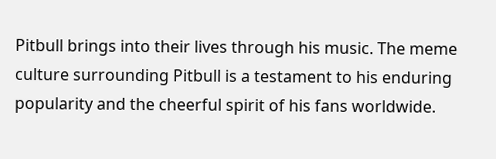Pitbull brings into their lives through his music. The meme culture surrounding Pitbull is a testament to his enduring popularity and the cheerful spirit of his fans worldwide.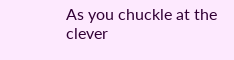As you chuckle at the clever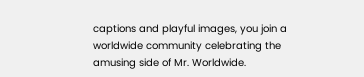captions and playful images, you join a worldwide community celebrating the amusing side of Mr. Worldwide.